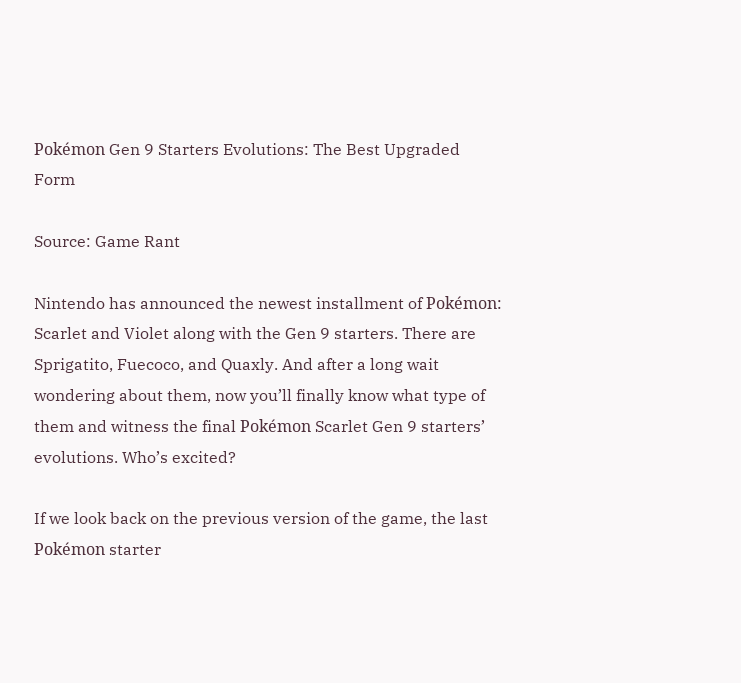Pokémon Gen 9 Starters Evolutions: The Best Upgraded Form

Source: Game Rant

Nintendo has announced the newest installment of Pokémon: Scarlet and Violet along with the Gen 9 starters. There are Sprigatito, Fuecoco, and Quaxly. And after a long wait wondering about them, now you’ll finally know what type of them and witness the final Pokémon Scarlet Gen 9 starters’ evolutions. Who’s excited?

If we look back on the previous version of the game, the last Pokémon starter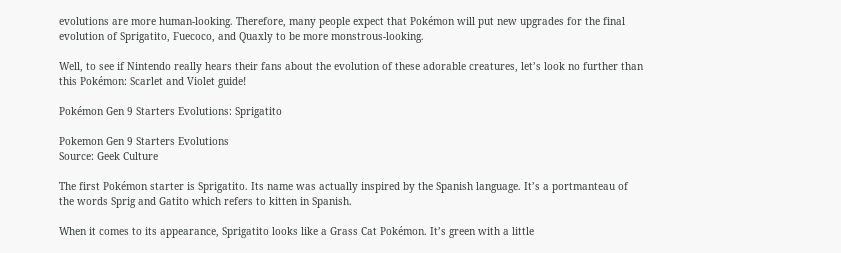evolutions are more human-looking. Therefore, many people expect that Pokémon will put new upgrades for the final evolution of Sprigatito, Fuecoco, and Quaxly to be more monstrous-looking.

Well, to see if Nintendo really hears their fans about the evolution of these adorable creatures, let’s look no further than this Pokémon: Scarlet and Violet guide!

Pokémon Gen 9 Starters Evolutions: Sprigatito

Pokemon Gen 9 Starters Evolutions
Source: Geek Culture

The first Pokémon starter is Sprigatito. Its name was actually inspired by the Spanish language. It’s a portmanteau of the words Sprig and Gatito which refers to kitten in Spanish.

When it comes to its appearance, Sprigatito looks like a Grass Cat Pokémon. It’s green with a little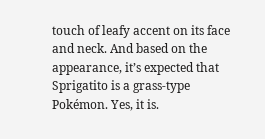touch of leafy accent on its face and neck. And based on the appearance, it’s expected that Sprigatito is a grass-type Pokémon. Yes, it is.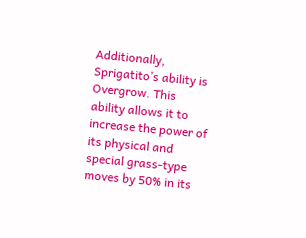Additionally, Sprigatito’s ability is Overgrow. This ability allows it to increase the power of its physical and special grass-type moves by 50% in its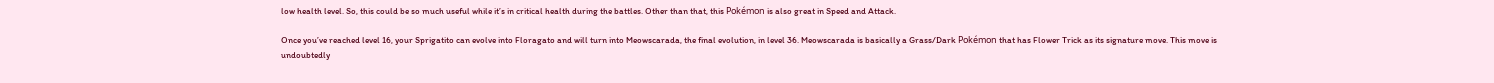low health level. So, this could be so much useful while it’s in critical health during the battles. Other than that, this Pokémon is also great in Speed and Attack.

Once you’ve reached level 16, your Sprigatito can evolve into Floragato and will turn into Meowscarada, the final evolution, in level 36. Meowscarada is basically a Grass/Dark Pokémon that has Flower Trick as its signature move. This move is undoubtedly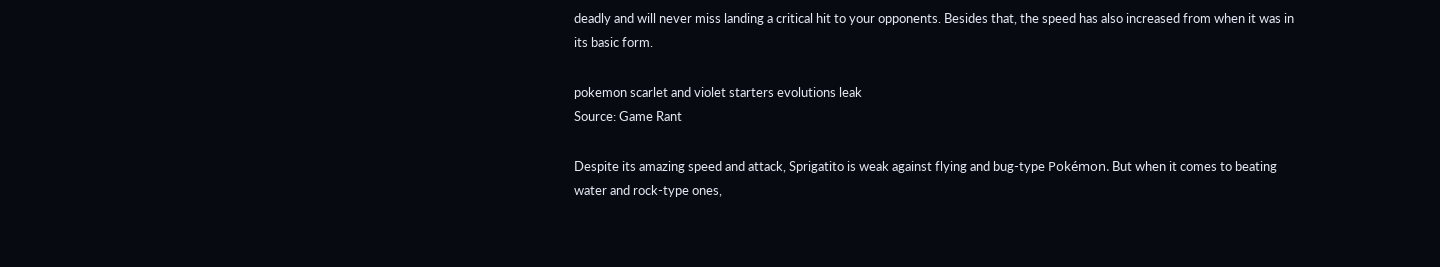deadly and will never miss landing a critical hit to your opponents. Besides that, the speed has also increased from when it was in its basic form.

pokemon scarlet and violet starters evolutions leak
Source: Game Rant

Despite its amazing speed and attack, Sprigatito is weak against flying and bug-type Pokémon. But when it comes to beating water and rock-type ones,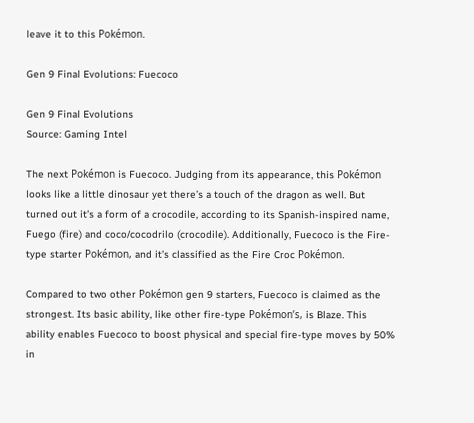leave it to this Pokémon.

Gen 9 Final Evolutions: Fuecoco

Gen 9 Final Evolutions
Source: Gaming Intel

The next Pokémon is Fuecoco. Judging from its appearance, this Pokémon looks like a little dinosaur yet there’s a touch of the dragon as well. But turned out it’s a form of a crocodile, according to its Spanish-inspired name, Fuego (fire) and coco/cocodrilo (crocodile). Additionally, Fuecoco is the Fire-type starter Pokémon, and it’s classified as the Fire Croc Pokémon.

Compared to two other Pokémon gen 9 starters, Fuecoco is claimed as the strongest. Its basic ability, like other fire-type Pokémon’s, is Blaze. This ability enables Fuecoco to boost physical and special fire-type moves by 50% in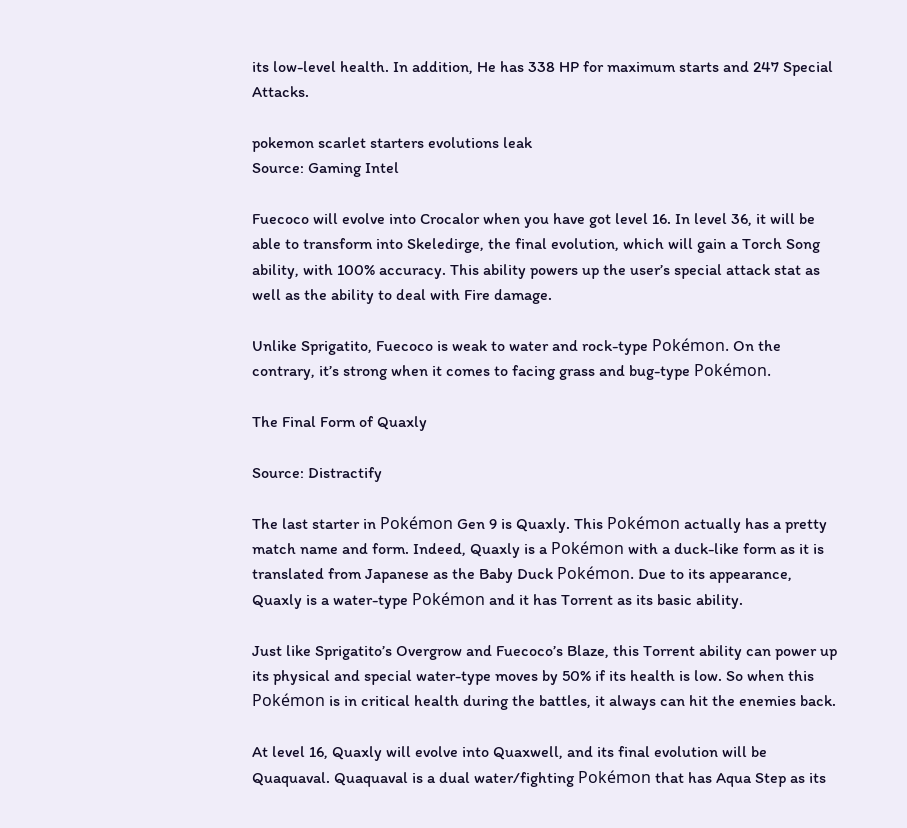its low-level health. In addition, He has 338 HP for maximum starts and 247 Special Attacks.

pokemon scarlet starters evolutions leak
Source: Gaming Intel

Fuecoco will evolve into Crocalor when you have got level 16. In level 36, it will be able to transform into Skeledirge, the final evolution, which will gain a Torch Song ability, with 100% accuracy. This ability powers up the user’s special attack stat as well as the ability to deal with Fire damage.

Unlike Sprigatito, Fuecoco is weak to water and rock-type Pokémon. On the contrary, it’s strong when it comes to facing grass and bug-type Pokémon.

The Final Form of Quaxly

Source: Distractify

The last starter in Pokémon Gen 9 is Quaxly. This Pokémon actually has a pretty match name and form. Indeed, Quaxly is a Pokémon with a duck-like form as it is translated from Japanese as the Baby Duck Pokémon. Due to its appearance, Quaxly is a water-type Pokémon and it has Torrent as its basic ability.

Just like Sprigatito’s Overgrow and Fuecoco’s Blaze, this Torrent ability can power up its physical and special water-type moves by 50% if its health is low. So when this Pokémon is in critical health during the battles, it always can hit the enemies back.

At level 16, Quaxly will evolve into Quaxwell, and its final evolution will be Quaquaval. Quaquaval is a dual water/fighting Pokémon that has Aqua Step as its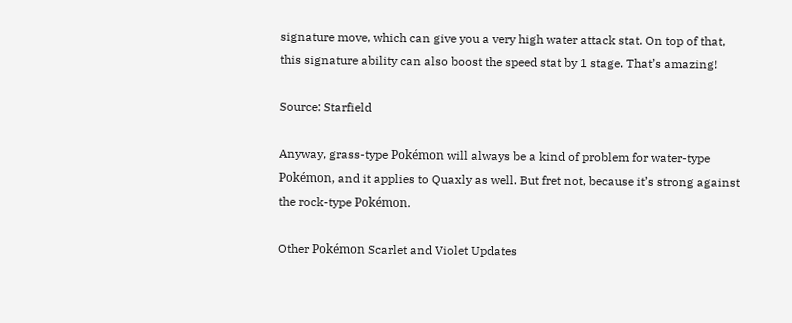signature move, which can give you a very high water attack stat. On top of that, this signature ability can also boost the speed stat by 1 stage. That’s amazing!

Source: Starfield

Anyway, grass-type Pokémon will always be a kind of problem for water-type Pokémon, and it applies to Quaxly as well. But fret not, because it’s strong against the rock-type Pokémon.

Other Pokémon Scarlet and Violet Updates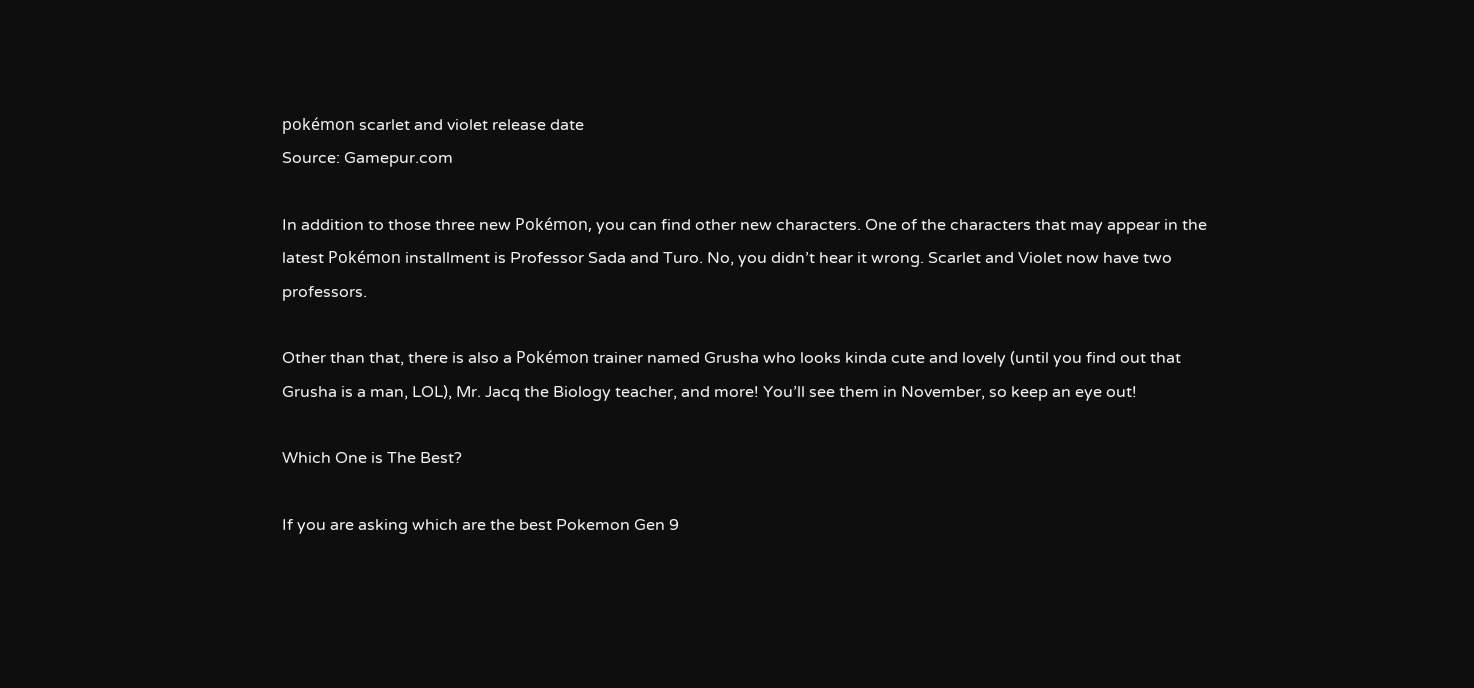pokémon scarlet and violet release date
Source: Gamepur.com

In addition to those three new Pokémon, you can find other new characters. One of the characters that may appear in the latest Pokémon installment is Professor Sada and Turo. No, you didn’t hear it wrong. Scarlet and Violet now have two professors.

Other than that, there is also a Pokémon trainer named Grusha who looks kinda cute and lovely (until you find out that Grusha is a man, LOL), Mr. Jacq the Biology teacher, and more! You’ll see them in November, so keep an eye out!

Which One is The Best?

If you are asking which are the best Pokemon Gen 9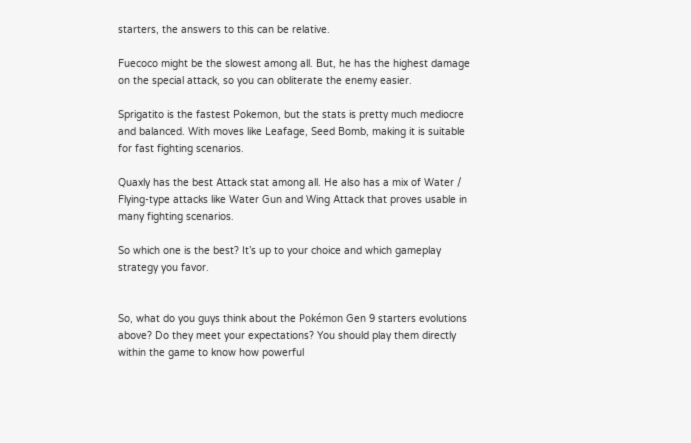starters, the answers to this can be relative.

Fuecoco might be the slowest among all. But, he has the highest damage on the special attack, so you can obliterate the enemy easier.

Sprigatito is the fastest Pokemon, but the stats is pretty much mediocre and balanced. With moves like Leafage, Seed Bomb, making it is suitable for fast fighting scenarios.

Quaxly has the best Attack stat among all. He also has a mix of Water / Flying-type attacks like Water Gun and Wing Attack that proves usable in many fighting scenarios.

So which one is the best? It’s up to your choice and which gameplay strategy you favor.


So, what do you guys think about the Pokémon Gen 9 starters evolutions above? Do they meet your expectations? You should play them directly within the game to know how powerful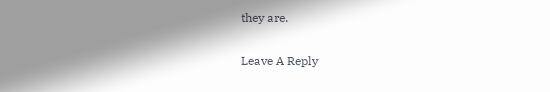they are.

Leave A Reply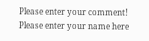Please enter your comment!
Please enter your name here